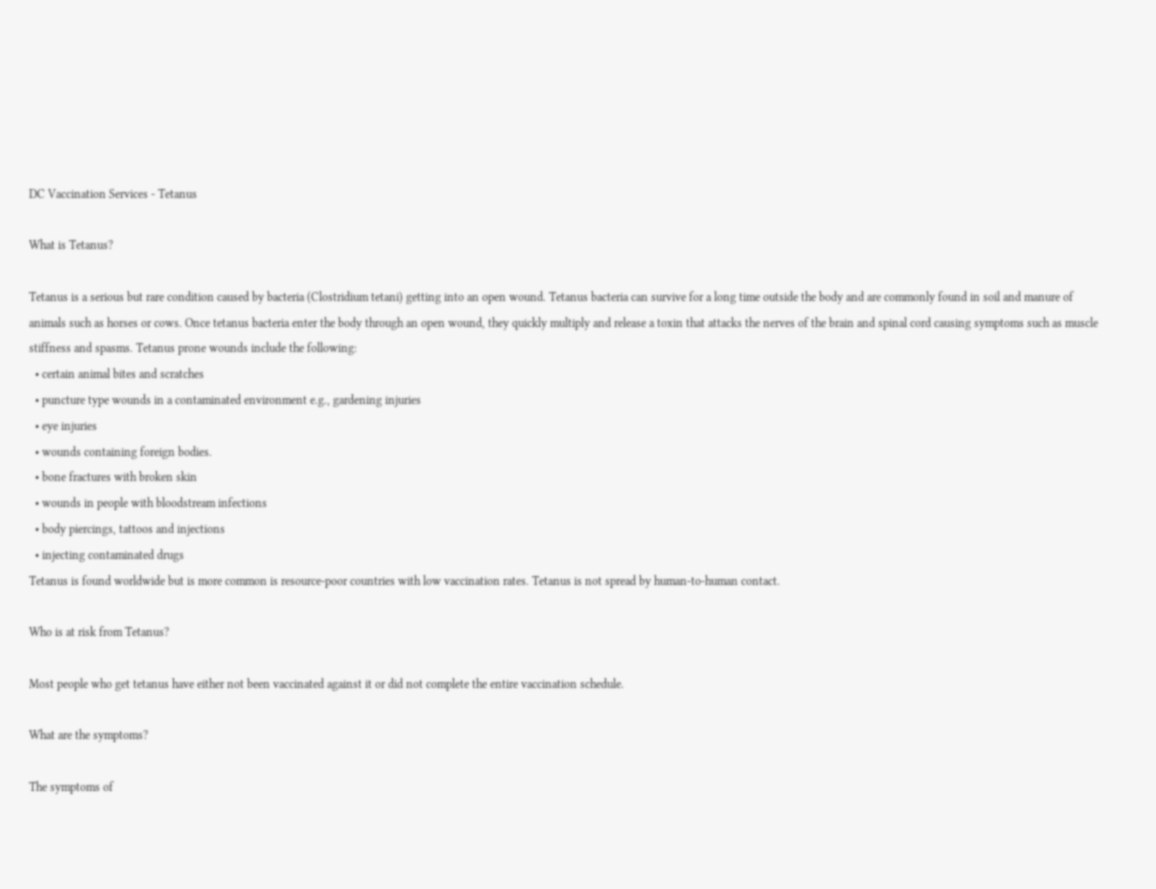DC Vaccination Services - Tetanus

What is Tetanus?

Tetanus is a serious but rare condition caused by bacteria (Clostridium tetani) getting into an open wound. Tetanus bacteria can survive for a long time outside the body and are commonly found in soil and manure of animals such as horses or cows. Once tetanus bacteria enter the body through an open wound, they quickly multiply and release a toxin that attacks the nerves of the brain and spinal cord causing symptoms such as muscle stiffness and spasms. Tetanus prone wounds include the following:
  • certain animal bites and scratches
  • puncture type wounds in a contaminated environment e.g., gardening injuries
  • eye injuries
  • wounds containing foreign bodies.
  • bone fractures with broken skin
  • wounds in people with bloodstream infections
  • body piercings, tattoos and injections
  • injecting contaminated drugs
Tetanus is found worldwide but is more common is resource-poor countries with low vaccination rates. Tetanus is not spread by human-to-human contact.

Who is at risk from Tetanus?

Most people who get tetanus have either not been vaccinated against it or did not complete the entire vaccination schedule.

What are the symptoms?

The symptoms of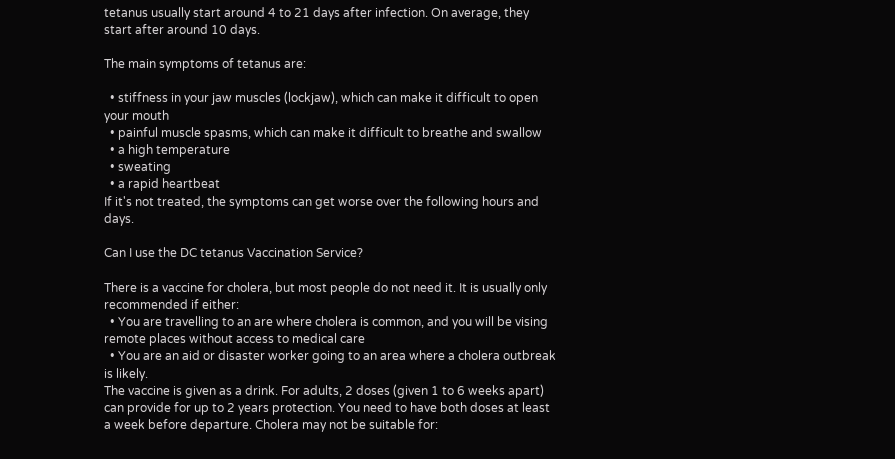tetanus usually start around 4 to 21 days after infection. On average, they start after around 10 days.

The main symptoms of tetanus are:

  • stiffness in your jaw muscles (lockjaw), which can make it difficult to open your mouth
  • painful muscle spasms, which can make it difficult to breathe and swallow
  • a high temperature
  • sweating
  • a rapid heartbeat
If it's not treated, the symptoms can get worse over the following hours and days.

Can I use the DC tetanus Vaccination Service?

There is a vaccine for cholera, but most people do not need it. It is usually only recommended if either:
  • You are travelling to an are where cholera is common, and you will be vising remote places without access to medical care
  • You are an aid or disaster worker going to an area where a cholera outbreak is likely.
The vaccine is given as a drink. For adults, 2 doses (given 1 to 6 weeks apart) can provide for up to 2 years protection. You need to have both doses at least a week before departure. Cholera may not be suitable for: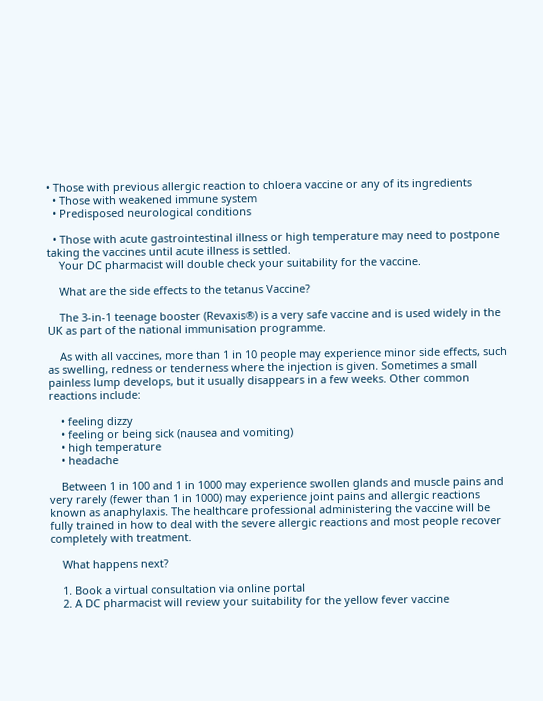• Those with previous allergic reaction to chloera vaccine or any of its ingredients
  • Those with weakened immune system
  • Predisposed neurological conditions

  • Those with acute gastrointestinal illness or high temperature may need to postpone taking the vaccines until acute illness is settled.
    Your DC pharmacist will double check your suitability for the vaccine.

    What are the side effects to the tetanus Vaccine?

    The 3-in-1 teenage booster (Revaxis®) is a very safe vaccine and is used widely in the UK as part of the national immunisation programme.

    As with all vaccines, more than 1 in 10 people may experience minor side effects, such as swelling, redness or tenderness where the injection is given. Sometimes a small painless lump develops, but it usually disappears in a few weeks. Other common reactions include:

    • feeling dizzy
    • feeling or being sick (nausea and vomiting)
    • high temperature
    • headache

    Between 1 in 100 and 1 in 1000 may experience swollen glands and muscle pains and very rarely (fewer than 1 in 1000) may experience joint pains and allergic reactions known as anaphylaxis. The healthcare professional administering the vaccine will be fully trained in how to deal with the severe allergic reactions and most people recover completely with treatment.

    What happens next?

    1. Book a virtual consultation via online portal
    2. A DC pharmacist will review your suitability for the yellow fever vaccine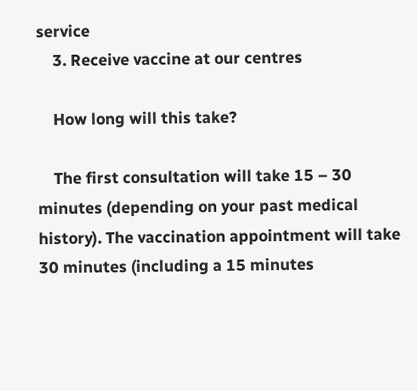service
    3. Receive vaccine at our centres

    How long will this take?

    The first consultation will take 15 – 30 minutes (depending on your past medical history). The vaccination appointment will take 30 minutes (including a 15 minutes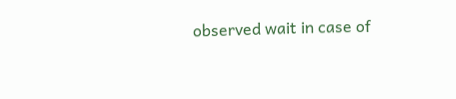observed wait in case of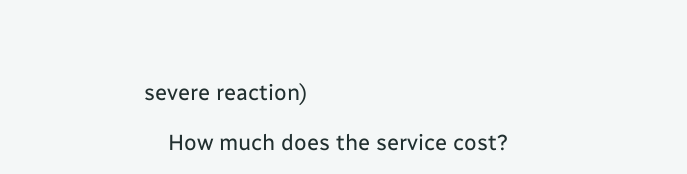severe reaction)

    How much does the service cost?